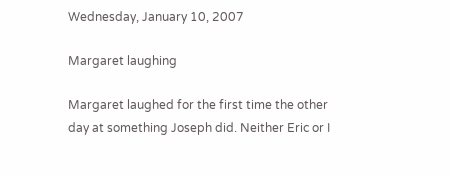Wednesday, January 10, 2007

Margaret laughing

Margaret laughed for the first time the other day at something Joseph did. Neither Eric or I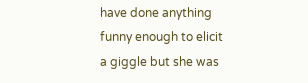have done anything funny enough to elicit a giggle but she was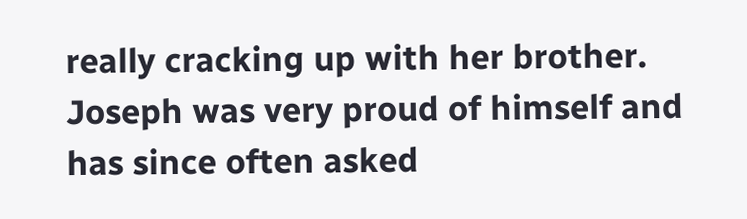really cracking up with her brother. Joseph was very proud of himself and has since often asked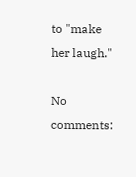to "make her laugh."

No comments: